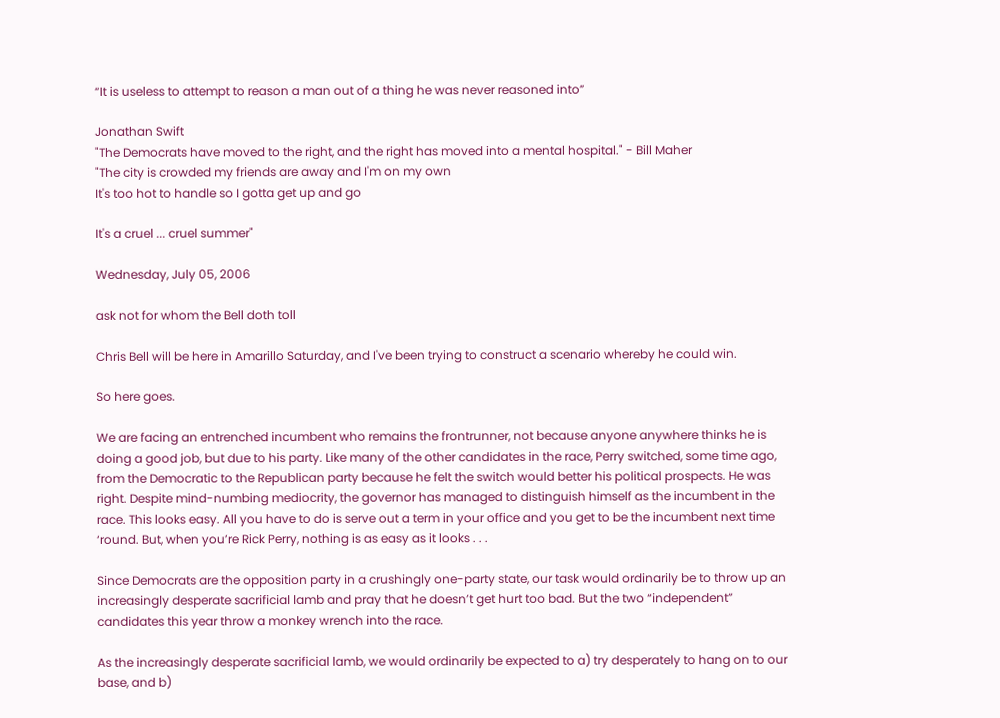“It is useless to attempt to reason a man out of a thing he was never reasoned into”

Jonathan Swift
"The Democrats have moved to the right, and the right has moved into a mental hospital." - Bill Maher
"The city is crowded my friends are away and I'm on my own
It's too hot to handle so I gotta get up and go

It's a cruel ... cruel summer"

Wednesday, July 05, 2006

ask not for whom the Bell doth toll

Chris Bell will be here in Amarillo Saturday, and I've been trying to construct a scenario whereby he could win.

So here goes.

We are facing an entrenched incumbent who remains the frontrunner, not because anyone anywhere thinks he is doing a good job, but due to his party. Like many of the other candidates in the race, Perry switched, some time ago, from the Democratic to the Republican party because he felt the switch would better his political prospects. He was right. Despite mind-numbing mediocrity, the governor has managed to distinguish himself as the incumbent in the race. This looks easy. All you have to do is serve out a term in your office and you get to be the incumbent next time ‘round. But, when you’re Rick Perry, nothing is as easy as it looks . . .

Since Democrats are the opposition party in a crushingly one-party state, our task would ordinarily be to throw up an increasingly desperate sacrificial lamb and pray that he doesn’t get hurt too bad. But the two “independent” candidates this year throw a monkey wrench into the race.

As the increasingly desperate sacrificial lamb, we would ordinarily be expected to a) try desperately to hang on to our base, and b)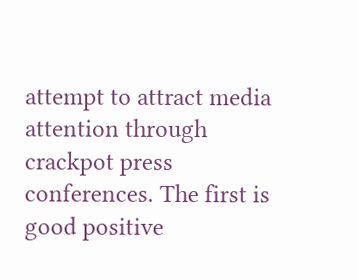attempt to attract media attention through crackpot press conferences. The first is good positive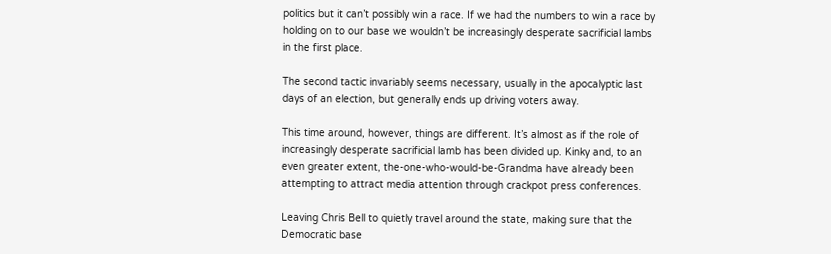politics but it can’t possibly win a race. If we had the numbers to win a race by holding on to our base we wouldn’t be increasingly desperate sacrificial lambs in the first place.

The second tactic invariably seems necessary, usually in the apocalyptic last days of an election, but generally ends up driving voters away.

This time around, however, things are different. It’s almost as if the role of increasingly desperate sacrificial lamb has been divided up. Kinky and, to an even greater extent, the-one-who-would-be-Grandma have already been attempting to attract media attention through crackpot press conferences.

Leaving Chris Bell to quietly travel around the state, making sure that the Democratic base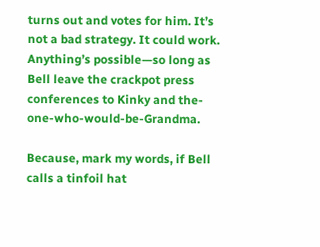turns out and votes for him. It’s not a bad strategy. It could work. Anything’s possible—so long as Bell leave the crackpot press conferences to Kinky and the-one-who-would-be-Grandma.

Because, mark my words, if Bell calls a tinfoil hat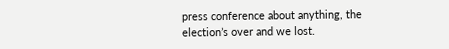press conference about anything, the election’s over and we lost.